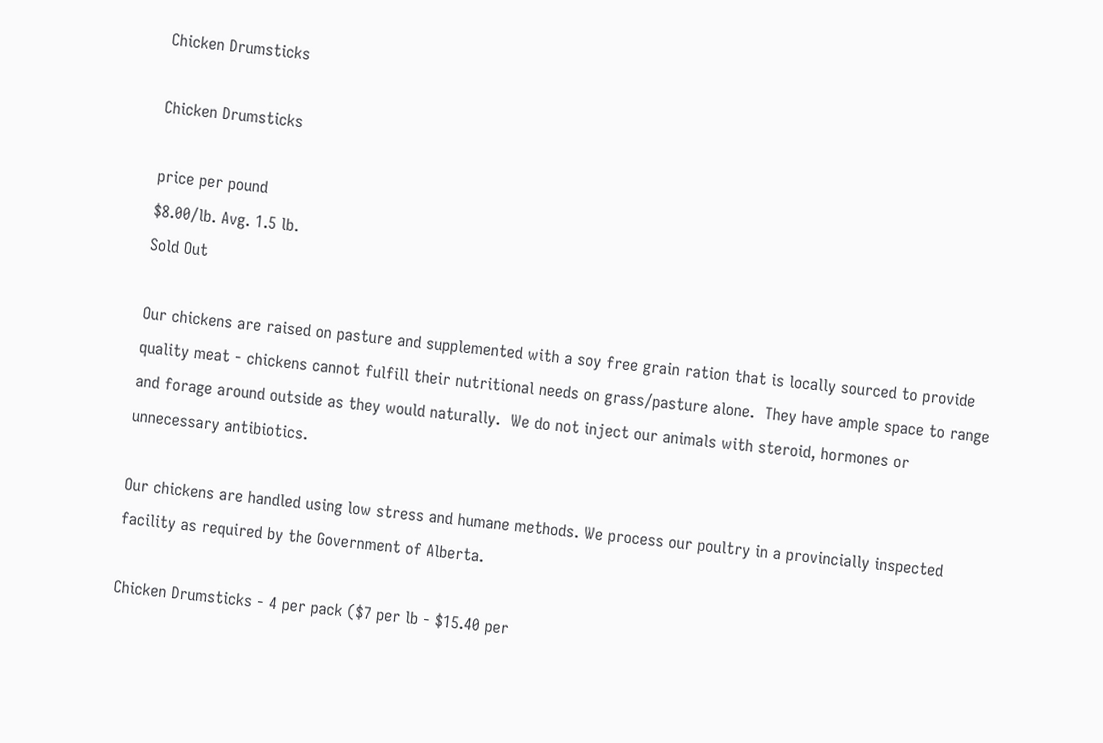Chicken Drumsticks

Chicken Drumsticks

price per pound
$8.00/lb. Avg. 1.5 lb.
Sold Out

Our chickens are raised on pasture and supplemented with a soy free grain ration that is locally sourced to provide quality meat - chickens cannot fulfill their nutritional needs on grass/pasture alone.  They have ample space to range and forage around outside as they would naturally.  We do not inject our animals with steroid, hormones or unnecessary antibiotics.

Our chickens are handled using low stress and humane methods. We process our poultry in a provincially inspected facility as required by the Government of Alberta.

Chicken Drumsticks - 4 per pack ($7 per lb - $15.40 per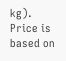kg).
Price is based on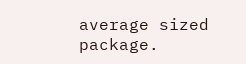average sized package.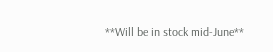**Will be in stock mid-June**